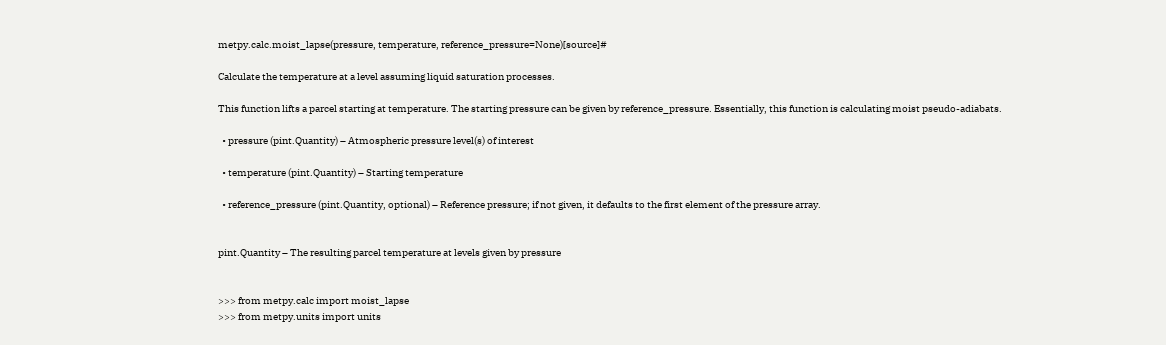metpy.calc.moist_lapse(pressure, temperature, reference_pressure=None)[source]#

Calculate the temperature at a level assuming liquid saturation processes.

This function lifts a parcel starting at temperature. The starting pressure can be given by reference_pressure. Essentially, this function is calculating moist pseudo-adiabats.

  • pressure (pint.Quantity) – Atmospheric pressure level(s) of interest

  • temperature (pint.Quantity) – Starting temperature

  • reference_pressure (pint.Quantity, optional) – Reference pressure; if not given, it defaults to the first element of the pressure array.


pint.Quantity – The resulting parcel temperature at levels given by pressure


>>> from metpy.calc import moist_lapse
>>> from metpy.units import units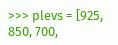>>> plevs = [925, 850, 700,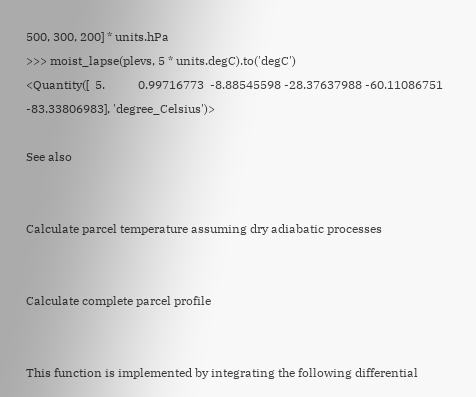500, 300, 200] * units.hPa
>>> moist_lapse(plevs, 5 * units.degC).to('degC')
<Quantity([  5.           0.99716773  -8.88545598 -28.37637988 -60.11086751
-83.33806983], 'degree_Celsius')>

See also


Calculate parcel temperature assuming dry adiabatic processes


Calculate complete parcel profile


This function is implemented by integrating the following differential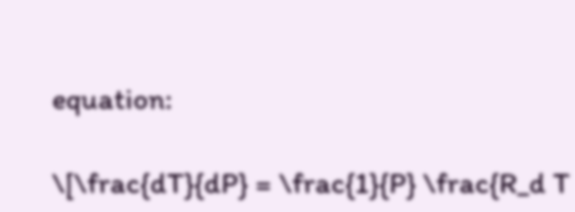equation:

\[\frac{dT}{dP} = \frac{1}{P} \frac{R_d T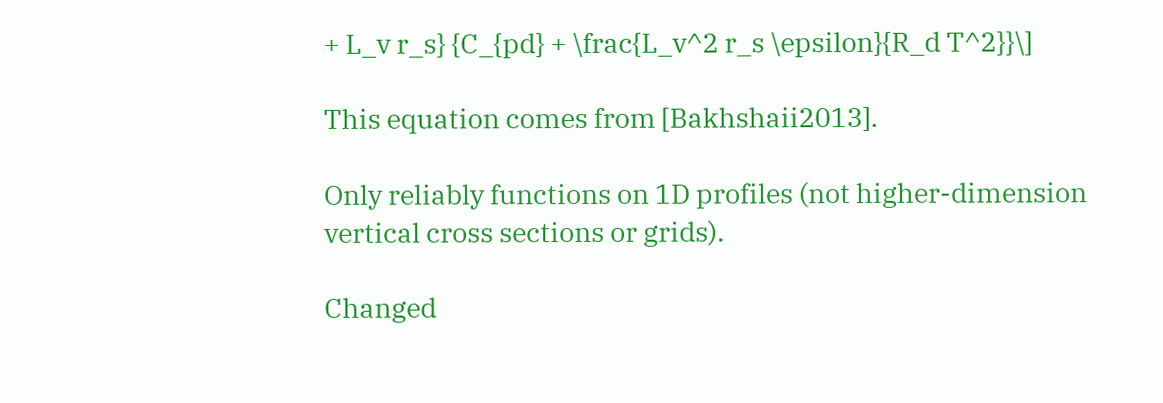+ L_v r_s} {C_{pd} + \frac{L_v^2 r_s \epsilon}{R_d T^2}}\]

This equation comes from [Bakhshaii2013].

Only reliably functions on 1D profiles (not higher-dimension vertical cross sections or grids).

Changed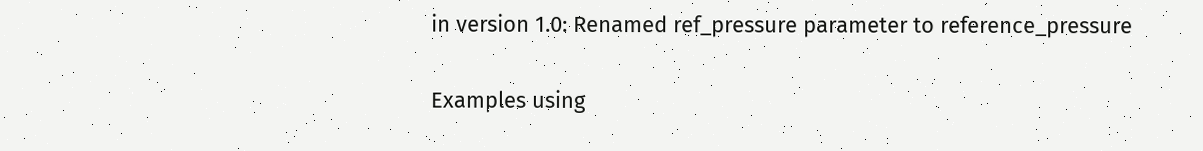in version 1.0: Renamed ref_pressure parameter to reference_pressure

Examples using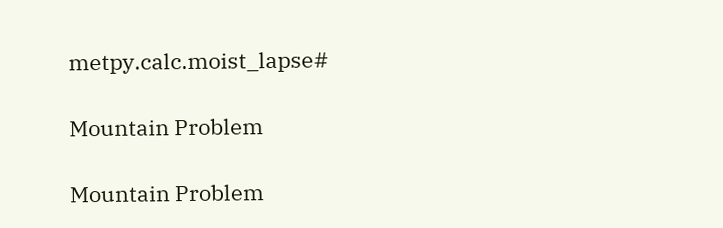metpy.calc.moist_lapse#

Mountain Problem

Mountain Problem